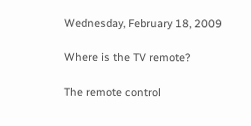Wednesday, February 18, 2009

Where is the TV remote?

The remote control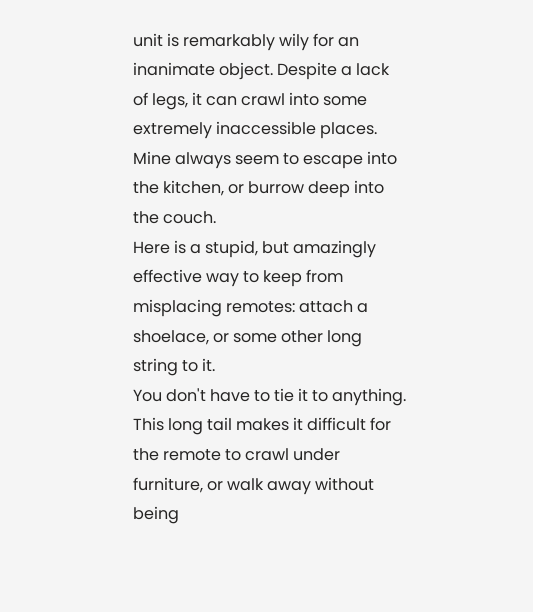unit is remarkably wily for an inanimate object. Despite a lack of legs, it can crawl into some extremely inaccessible places. Mine always seem to escape into the kitchen, or burrow deep into the couch.
Here is a stupid, but amazingly effective way to keep from misplacing remotes: attach a shoelace, or some other long string to it.
You don't have to tie it to anything. This long tail makes it difficult for the remote to crawl under furniture, or walk away without being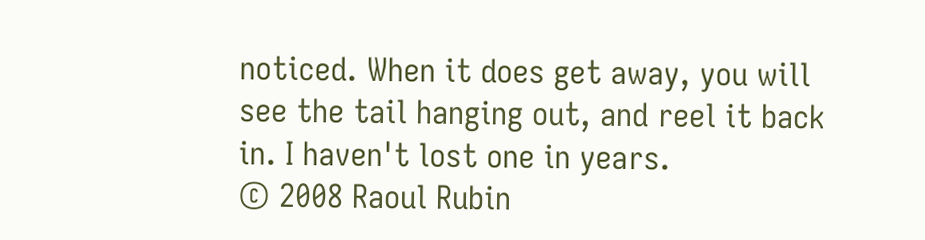noticed. When it does get away, you will see the tail hanging out, and reel it back in. I haven't lost one in years.
© 2008 Raoul Rubin